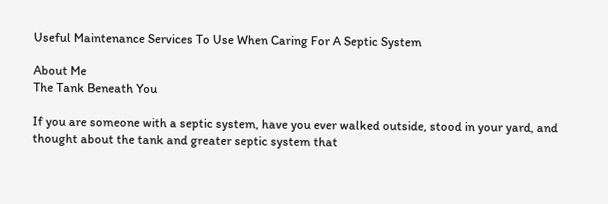Useful Maintenance Services To Use When Caring For A Septic System

About Me
The Tank Beneath You

If you are someone with a septic system, have you ever walked outside, stood in your yard, and thought about the tank and greater septic system that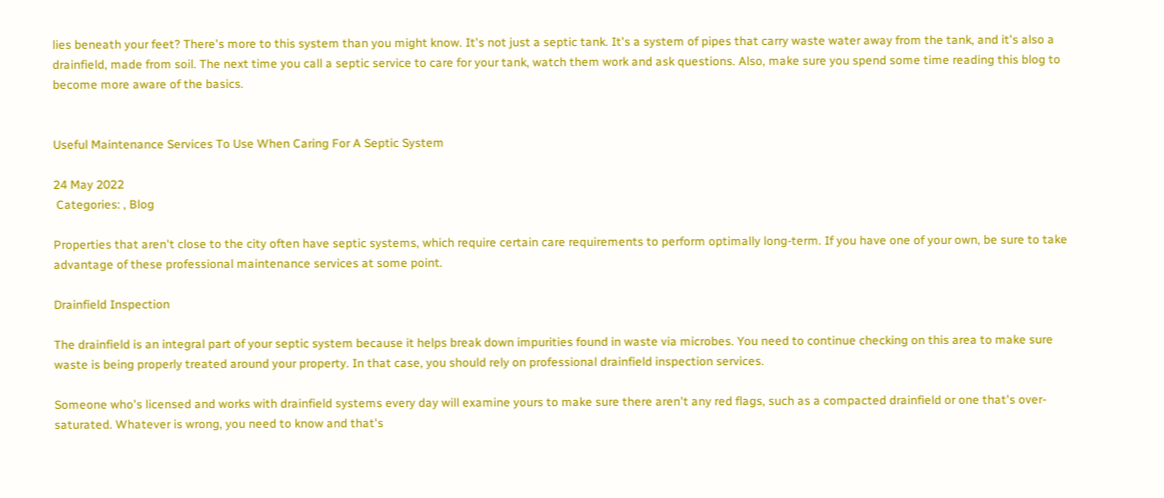lies beneath your feet? There's more to this system than you might know. It's not just a septic tank. It's a system of pipes that carry waste water away from the tank, and it's also a drainfield, made from soil. The next time you call a septic service to care for your tank, watch them work and ask questions. Also, make sure you spend some time reading this blog to become more aware of the basics.


Useful Maintenance Services To Use When Caring For A Septic System

24 May 2022
 Categories: , Blog

Properties that aren't close to the city often have septic systems, which require certain care requirements to perform optimally long-term. If you have one of your own, be sure to take advantage of these professional maintenance services at some point.

Drainfield Inspection

The drainfield is an integral part of your septic system because it helps break down impurities found in waste via microbes. You need to continue checking on this area to make sure waste is being properly treated around your property. In that case, you should rely on professional drainfield inspection services.

Someone who's licensed and works with drainfield systems every day will examine yours to make sure there aren't any red flags, such as a compacted drainfield or one that's over-saturated. Whatever is wrong, you need to know and that's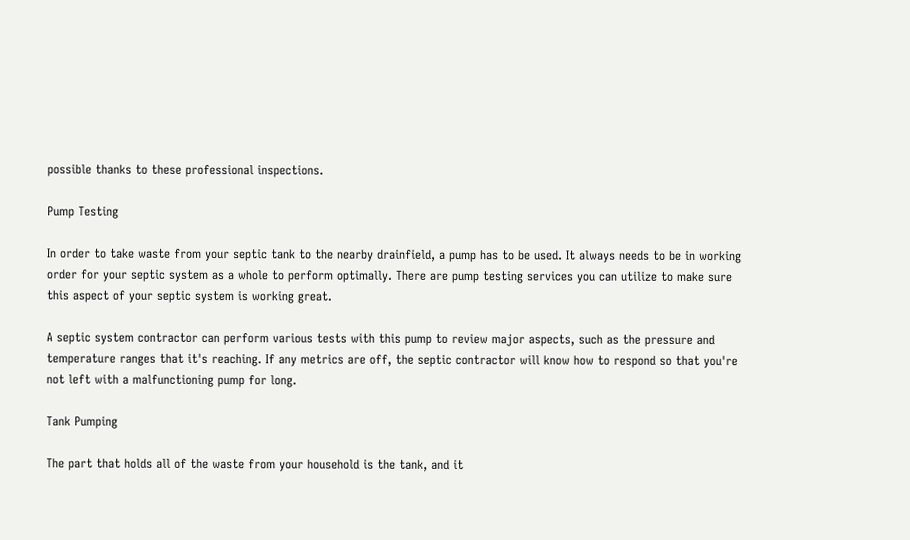possible thanks to these professional inspections.

Pump Testing

In order to take waste from your septic tank to the nearby drainfield, a pump has to be used. It always needs to be in working order for your septic system as a whole to perform optimally. There are pump testing services you can utilize to make sure this aspect of your septic system is working great.

A septic system contractor can perform various tests with this pump to review major aspects, such as the pressure and temperature ranges that it's reaching. If any metrics are off, the septic contractor will know how to respond so that you're not left with a malfunctioning pump for long.

Tank Pumping

The part that holds all of the waste from your household is the tank, and it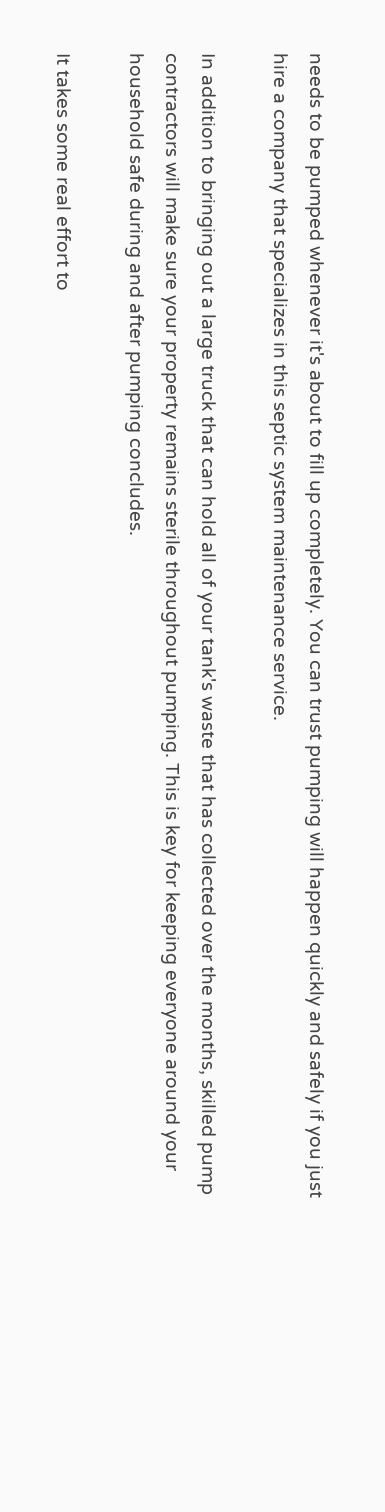needs to be pumped whenever it's about to fill up completely. You can trust pumping will happen quickly and safely if you just hire a company that specializes in this septic system maintenance service.

In addition to bringing out a large truck that can hold all of your tank's waste that has collected over the months, skilled pump contractors will make sure your property remains sterile throughout pumping. This is key for keeping everyone around your household safe during and after pumping concludes.

It takes some real effort to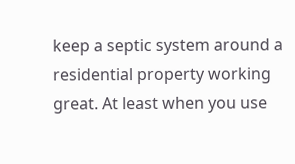keep a septic system around a residential property working great. At least when you use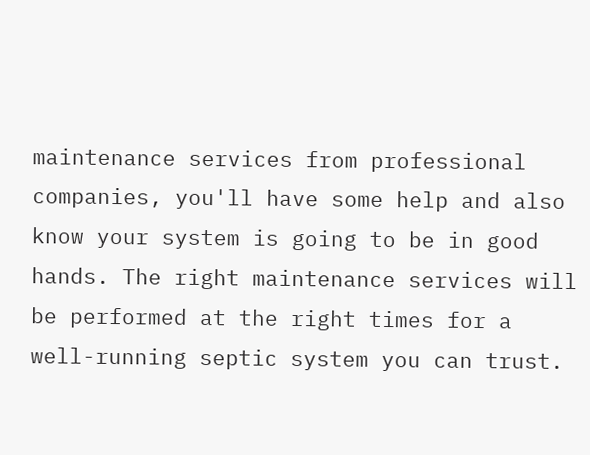maintenance services from professional companies, you'll have some help and also know your system is going to be in good hands. The right maintenance services will be performed at the right times for a well-running septic system you can trust.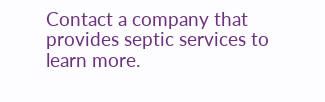Contact a company that provides septic services to learn more.